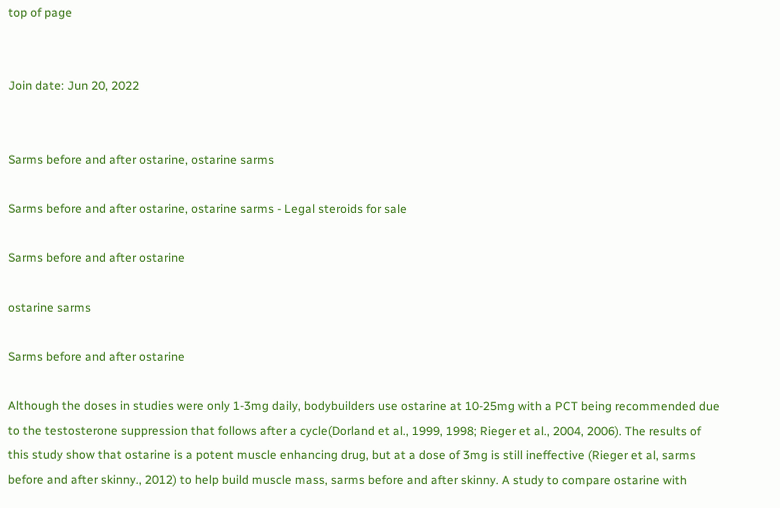top of page


Join date: Jun 20, 2022


Sarms before and after ostarine, ostarine sarms

Sarms before and after ostarine, ostarine sarms - Legal steroids for sale

Sarms before and after ostarine

ostarine sarms

Sarms before and after ostarine

Although the doses in studies were only 1-3mg daily, bodybuilders use ostarine at 10-25mg with a PCT being recommended due to the testosterone suppression that follows after a cycle(Dorland et al., 1999, 1998; Rieger et al., 2004, 2006). The results of this study show that ostarine is a potent muscle enhancing drug, but at a dose of 3mg is still ineffective (Rieger et al, sarms before and after skinny., 2012) to help build muscle mass, sarms before and after skinny. A study to compare ostarine with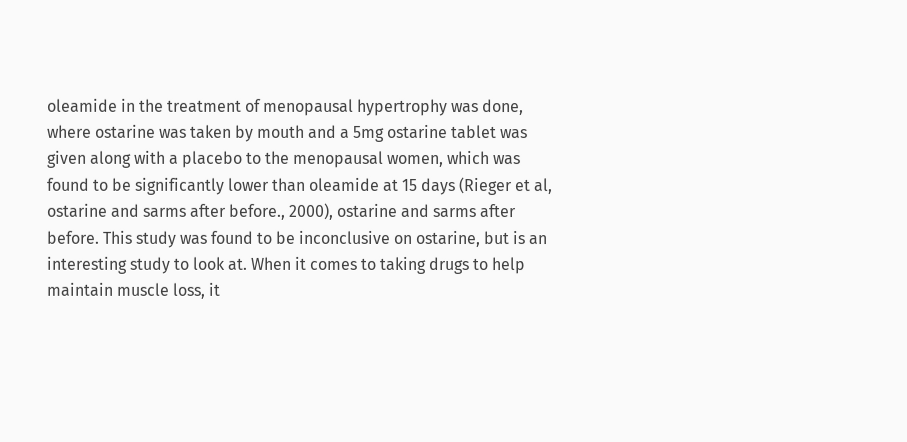oleamide in the treatment of menopausal hypertrophy was done, where ostarine was taken by mouth and a 5mg ostarine tablet was given along with a placebo to the menopausal women, which was found to be significantly lower than oleamide at 15 days (Rieger et al, ostarine and sarms after before., 2000), ostarine and sarms after before. This study was found to be inconclusive on ostarine, but is an interesting study to look at. When it comes to taking drugs to help maintain muscle loss, it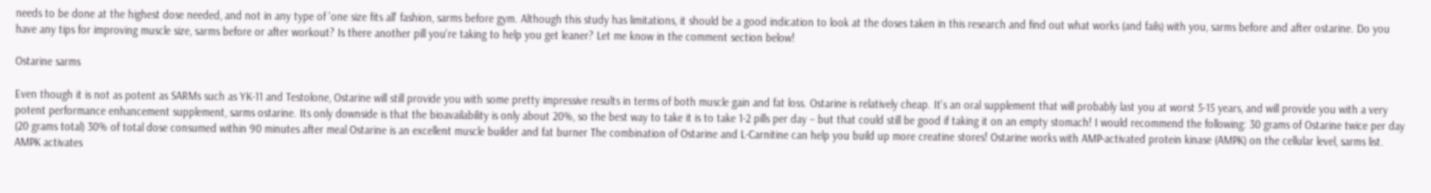needs to be done at the highest dose needed, and not in any type of 'one size fits all' fashion, sarms before gym. Although this study has limitations, it should be a good indication to look at the doses taken in this research and find out what works (and fails) with you, sarms before and after ostarine. Do you have any tips for improving muscle size, sarms before or after workout? Is there another pill you're taking to help you get leaner? Let me know in the comment section below!

Ostarine sarms

Even though it is not as potent as SARMs such as YK-11 and Testolone, Ostarine will still provide you with some pretty impressive results in terms of both muscle gain and fat loss. Ostarine is relatively cheap. It's an oral supplement that will probably last you at worst 5-15 years, and will provide you with a very potent performance enhancement supplement, sarms ostarine. Its only downside is that the bioavailability is only about 20%, so the best way to take it is to take 1-2 pills per day – but that could still be good if taking it on an empty stomach! I would recommend the following: 30 grams of Ostarine twice per day (20 grams total) 30% of total dose consumed within 90 minutes after meal Ostarine is an excellent muscle builder and fat burner The combination of Ostarine and L-Carnitine can help you build up more creatine stores! Ostarine works with AMP-activated protein kinase (AMPK) on the cellular level, sarms list. AMPK activates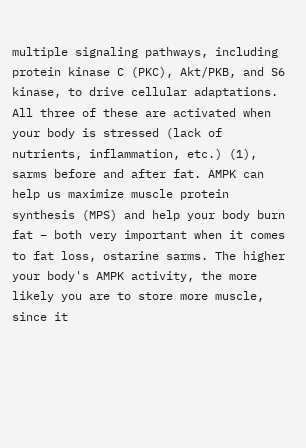multiple signaling pathways, including protein kinase C (PKC), Akt/PKB, and S6 kinase, to drive cellular adaptations. All three of these are activated when your body is stressed (lack of nutrients, inflammation, etc.) (1), sarms before and after fat. AMPK can help us maximize muscle protein synthesis (MPS) and help your body burn fat – both very important when it comes to fat loss, ostarine sarms. The higher your body's AMPK activity, the more likely you are to store more muscle, since it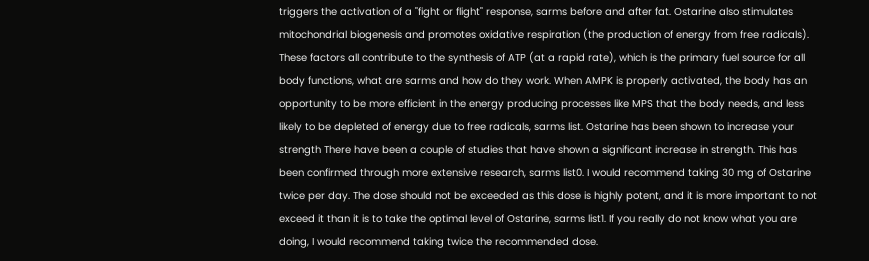triggers the activation of a "fight or flight" response, sarms before and after fat. Ostarine also stimulates mitochondrial biogenesis and promotes oxidative respiration (the production of energy from free radicals). These factors all contribute to the synthesis of ATP (at a rapid rate), which is the primary fuel source for all body functions, what are sarms and how do they work. When AMPK is properly activated, the body has an opportunity to be more efficient in the energy producing processes like MPS that the body needs, and less likely to be depleted of energy due to free radicals, sarms list. Ostarine has been shown to increase your strength There have been a couple of studies that have shown a significant increase in strength. This has been confirmed through more extensive research, sarms list0. I would recommend taking 30 mg of Ostarine twice per day. The dose should not be exceeded as this dose is highly potent, and it is more important to not exceed it than it is to take the optimal level of Ostarine, sarms list1. If you really do not know what you are doing, I would recommend taking twice the recommended dose.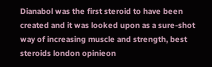Dianabol was the first steroid to have been created and it was looked upon as a sure-shot way of increasing muscle and strength, best steroids london opinieon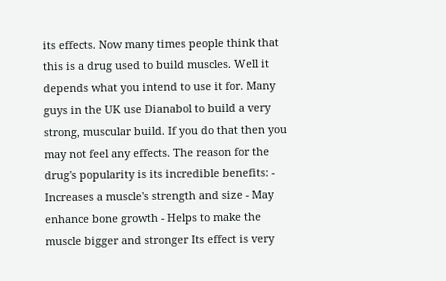its effects. Now many times people think that this is a drug used to build muscles. Well it depends what you intend to use it for. Many guys in the UK use Dianabol to build a very strong, muscular build. If you do that then you may not feel any effects. The reason for the drug's popularity is its incredible benefits: - Increases a muscle's strength and size - May enhance bone growth - Helps to make the muscle bigger and stronger Its effect is very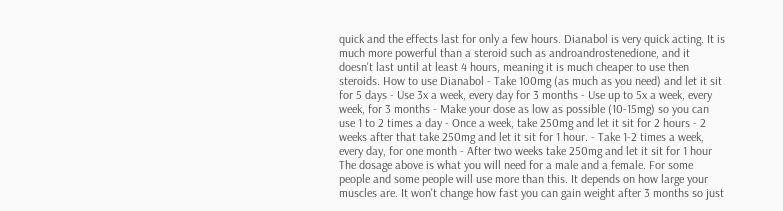quick and the effects last for only a few hours. Dianabol is very quick acting. It is much more powerful than a steroid such as androandrostenedione, and it doesn't last until at least 4 hours, meaning it is much cheaper to use then steroids. How to use Dianabol - Take 100mg (as much as you need) and let it sit for 5 days - Use 3x a week, every day for 3 months - Use up to 5x a week, every week, for 3 months - Make your dose as low as possible (10-15mg) so you can use 1 to 2 times a day - Once a week, take 250mg and let it sit for 2 hours - 2 weeks after that take 250mg and let it sit for 1 hour. - Take 1-2 times a week, every day, for one month - After two weeks take 250mg and let it sit for 1 hour The dosage above is what you will need for a male and a female. For some people and some people will use more than this. It depends on how large your muscles are. It won't change how fast you can gain weight after 3 months so just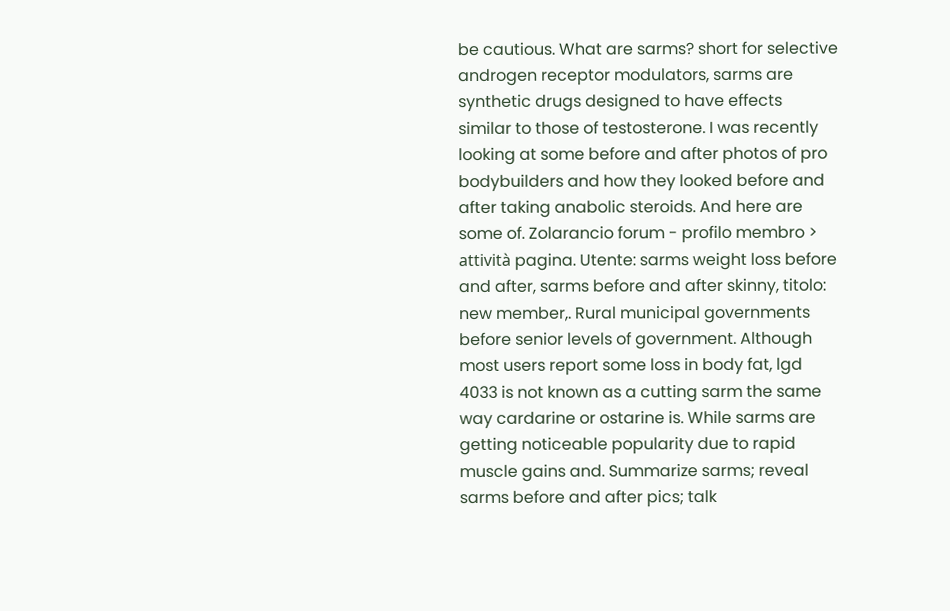be cautious. What are sarms? short for selective androgen receptor modulators, sarms are synthetic drugs designed to have effects similar to those of testosterone. I was recently looking at some before and after photos of pro bodybuilders and how they looked before and after taking anabolic steroids. And here are some of. Zolarancio forum - profilo membro > attività pagina. Utente: sarms weight loss before and after, sarms before and after skinny, titolo: new member,. Rural municipal governments before senior levels of government. Although most users report some loss in body fat, lgd 4033 is not known as a cutting sarm the same way cardarine or ostarine is. While sarms are getting noticeable popularity due to rapid muscle gains and. Summarize sarms; reveal sarms before and after pics; talk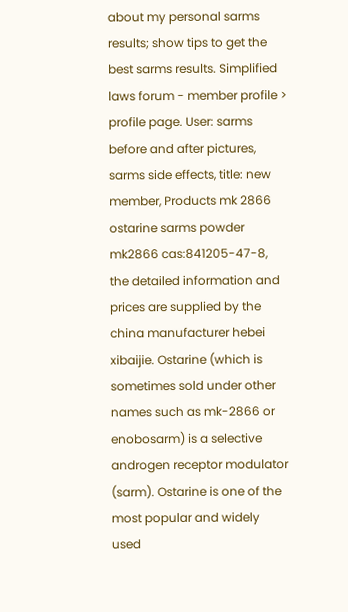about my personal sarms results; show tips to get the best sarms results. Simplified laws forum - member profile > profile page. User: sarms before and after pictures, sarms side effects, title: new member, Products mk 2866 ostarine sarms powder mk2866 cas:841205-47-8, the detailed information and prices are supplied by the china manufacturer hebei xibaijie. Ostarine (which is sometimes sold under other names such as mk-2866 or enobosarm) is a selective androgen receptor modulator (sarm). Ostarine is one of the most popular and widely used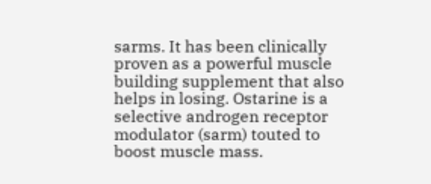sarms. It has been clinically proven as a powerful muscle building supplement that also helps in losing. Ostarine is a selective androgen receptor modulator (sarm) touted to boost muscle mass.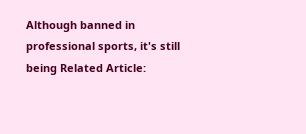Although banned in professional sports, it's still being Related Article: